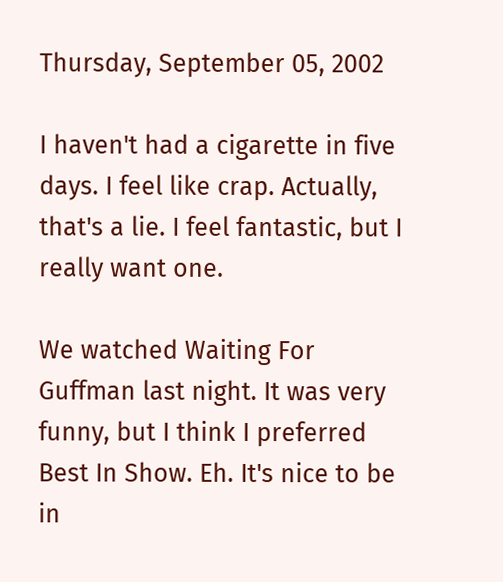Thursday, September 05, 2002

I haven't had a cigarette in five days. I feel like crap. Actually, that's a lie. I feel fantastic, but I really want one.

We watched Waiting For Guffman last night. It was very funny, but I think I preferred Best In Show. Eh. It's nice to be in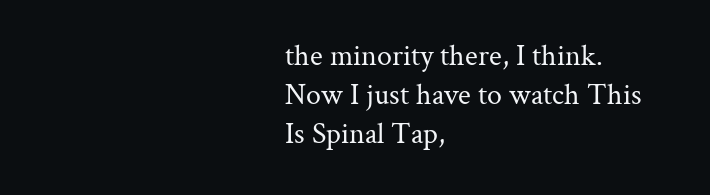the minority there, I think. Now I just have to watch This Is Spinal Tap,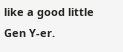like a good little Gen Y-er.